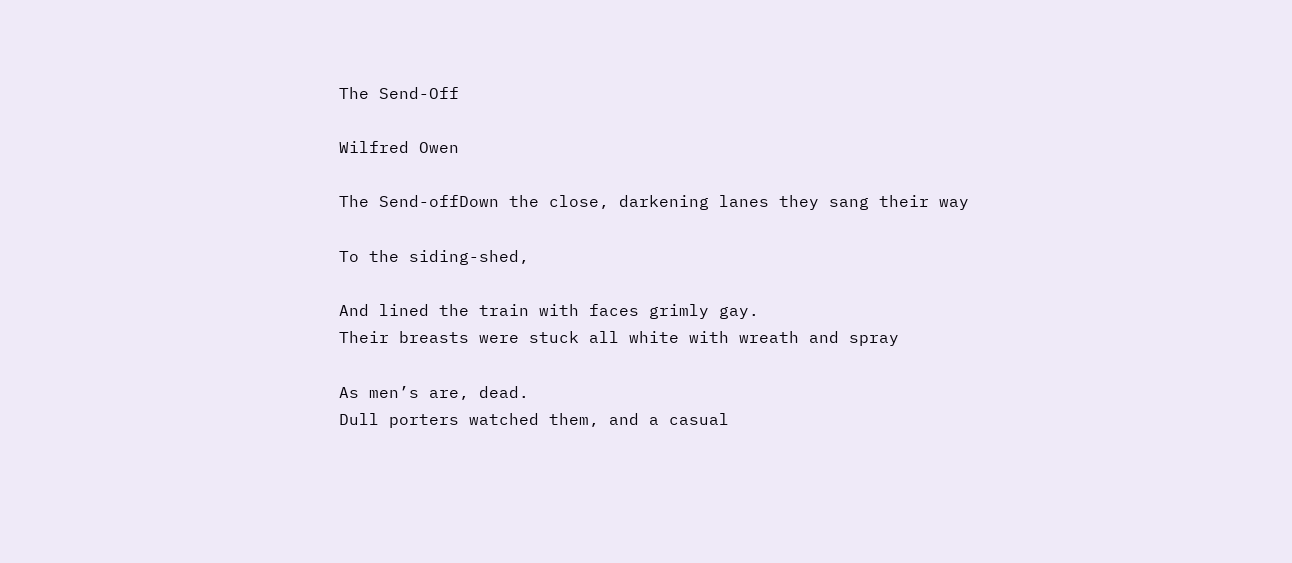The Send-Off

Wilfred Owen

The Send-offDown the close, darkening lanes they sang their way

To the siding-shed,

And lined the train with faces grimly gay.
Their breasts were stuck all white with wreath and spray

As men’s are, dead.
Dull porters watched them, and a casual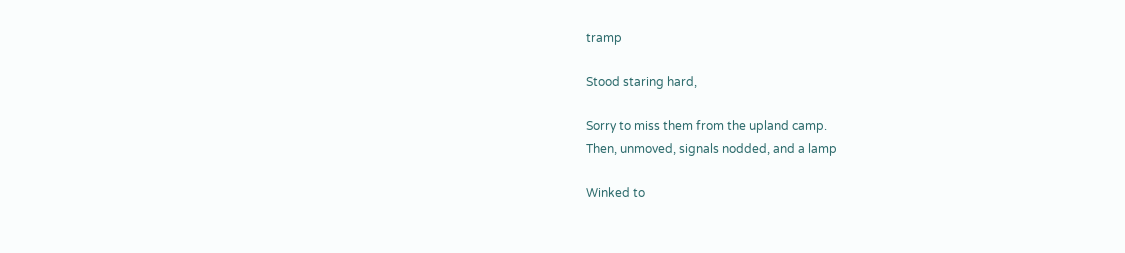tramp

Stood staring hard,

Sorry to miss them from the upland camp.
Then, unmoved, signals nodded, and a lamp

Winked to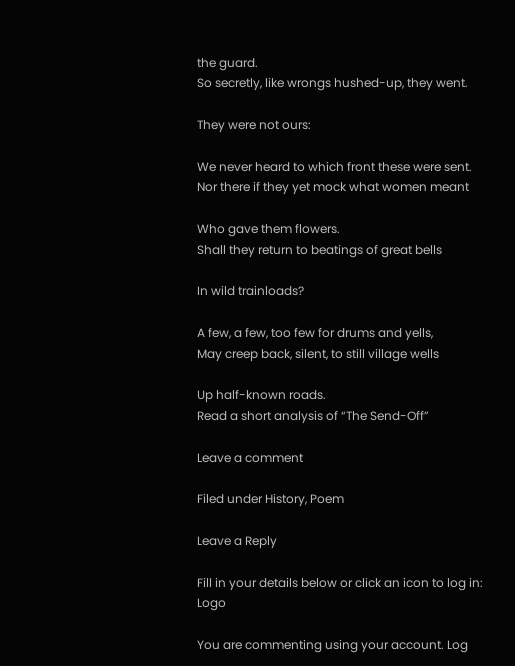the guard.
So secretly, like wrongs hushed-up, they went.

They were not ours:

We never heard to which front these were sent.
Nor there if they yet mock what women meant

Who gave them flowers.
Shall they return to beatings of great bells

In wild trainloads?

A few, a few, too few for drums and yells,
May creep back, silent, to still village wells

Up half-known roads.
Read a short analysis of “The Send-Off”

Leave a comment

Filed under History, Poem

Leave a Reply

Fill in your details below or click an icon to log in: Logo

You are commenting using your account. Log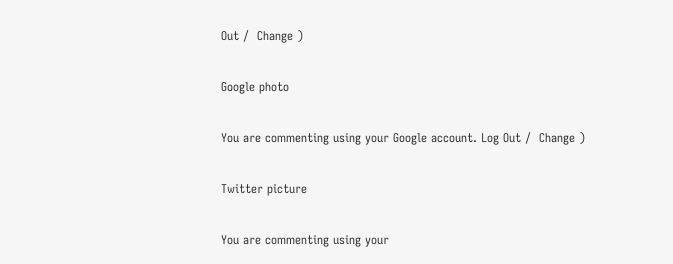Out /  Change )

Google photo

You are commenting using your Google account. Log Out /  Change )

Twitter picture

You are commenting using your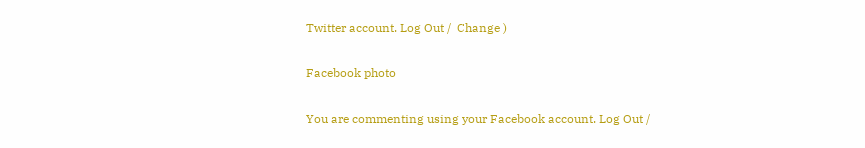Twitter account. Log Out /  Change )

Facebook photo

You are commenting using your Facebook account. Log Out /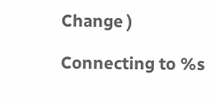Change )

Connecting to %s